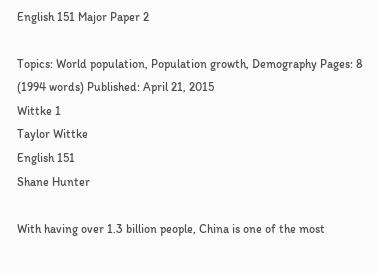English 151 Major Paper 2

Topics: World population, Population growth, Demography Pages: 8 (1994 words) Published: April 21, 2015
Wittke 1
Taylor Wittke
English 151
Shane Hunter

With having over 1.3 billion people, China is one of the most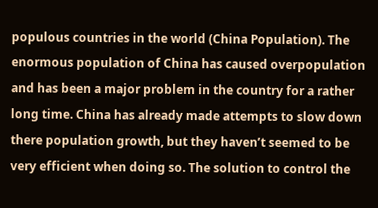populous countries in the world (China Population). The enormous population of China has caused overpopulation and has been a major problem in the country for a rather long time. China has already made attempts to slow down there population growth, but they haven’t seemed to be very efficient when doing so. The solution to control the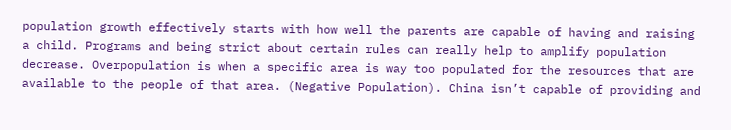population growth effectively starts with how well the parents are capable of having and raising a child. Programs and being strict about certain rules can really help to amplify population decrease. Overpopulation is when a specific area is way too populated for the resources that are available to the people of that area. (Negative Population). China isn’t capable of providing and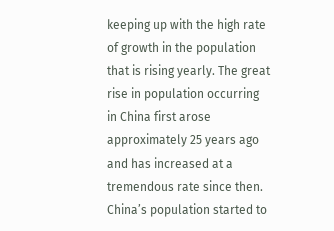keeping up with the high rate of growth in the population that is rising yearly. The great rise in population occurring in China first arose approximately 25 years ago and has increased at a tremendous rate since then. China’s population started to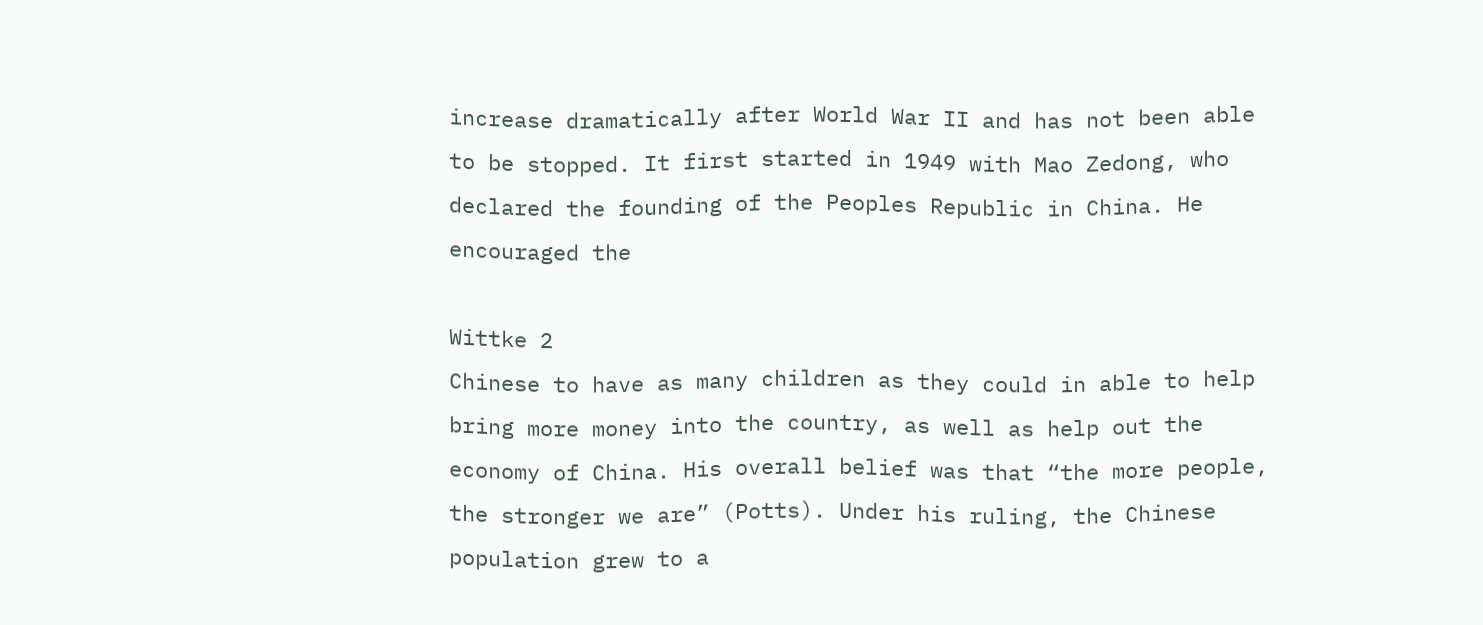increase dramatically after World War II and has not been able to be stopped. It first started in 1949 with Mao Zedong, who declared the founding of the Peoples Republic in China. He encouraged the

Wittke 2
Chinese to have as many children as they could in able to help bring more money into the country, as well as help out the economy of China. His overall belief was that “the more people, the stronger we are” (Potts). Under his ruling, the Chinese population grew to a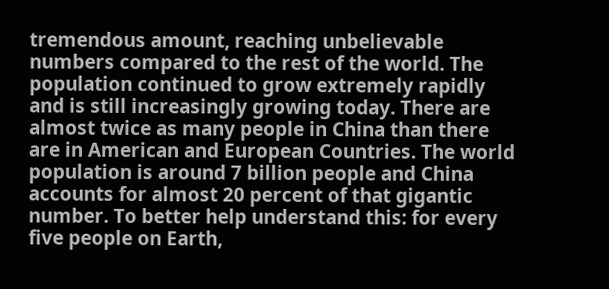tremendous amount, reaching unbelievable numbers compared to the rest of the world. The population continued to grow extremely rapidly and is still increasingly growing today. There are almost twice as many people in China than there are in American and European Countries. The world population is around 7 billion people and China accounts for almost 20 percent of that gigantic number. To better help understand this: for every five people on Earth,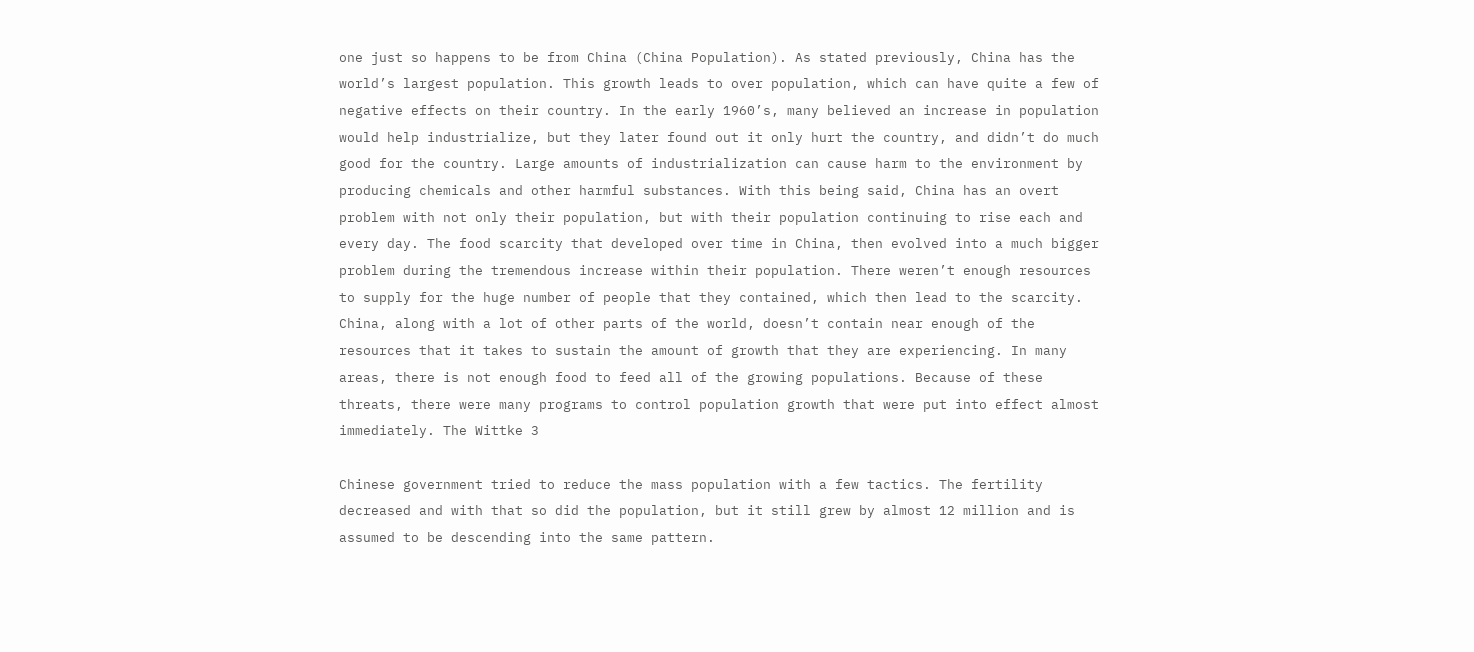one just so happens to be from China (China Population). As stated previously, China has the world’s largest population. This growth leads to over population, which can have quite a few of negative effects on their country. In the early 1960’s, many believed an increase in population would help industrialize, but they later found out it only hurt the country, and didn’t do much good for the country. Large amounts of industrialization can cause harm to the environment by producing chemicals and other harmful substances. With this being said, China has an overt problem with not only their population, but with their population continuing to rise each and every day. The food scarcity that developed over time in China, then evolved into a much bigger problem during the tremendous increase within their population. There weren’t enough resources to supply for the huge number of people that they contained, which then lead to the scarcity. China, along with a lot of other parts of the world, doesn’t contain near enough of the resources that it takes to sustain the amount of growth that they are experiencing. In many areas, there is not enough food to feed all of the growing populations. Because of these threats, there were many programs to control population growth that were put into effect almost immediately. The Wittke 3

Chinese government tried to reduce the mass population with a few tactics. The fertility decreased and with that so did the population, but it still grew by almost 12 million and is assumed to be descending into the same pattern.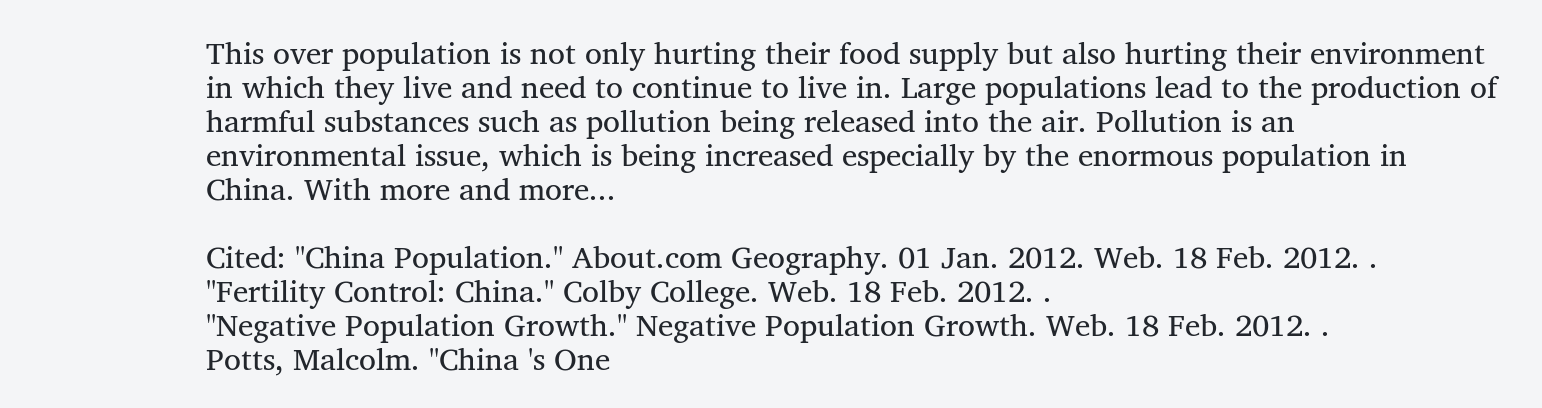This over population is not only hurting their food supply but also hurting their environment in which they live and need to continue to live in. Large populations lead to the production of harmful substances such as pollution being released into the air. Pollution is an environmental issue, which is being increased especially by the enormous population in China. With more and more...

Cited: "China Population." About.com Geography. 01 Jan. 2012. Web. 18 Feb. 2012. .
"Fertility Control: China." Colby College. Web. 18 Feb. 2012. .
"Negative Population Growth." Negative Population Growth. Web. 18 Feb. 2012. .
Potts, Malcolm. "China 's One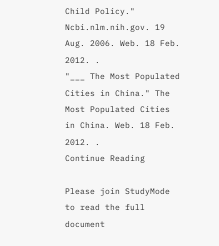Child Policy." Ncbi.nlm.nih.gov. 19 Aug. 2006. Web. 18 Feb. 2012. .
"___ The Most Populated Cities in China." The Most Populated Cities in China. Web. 18 Feb. 2012. .
Continue Reading

Please join StudyMode to read the full document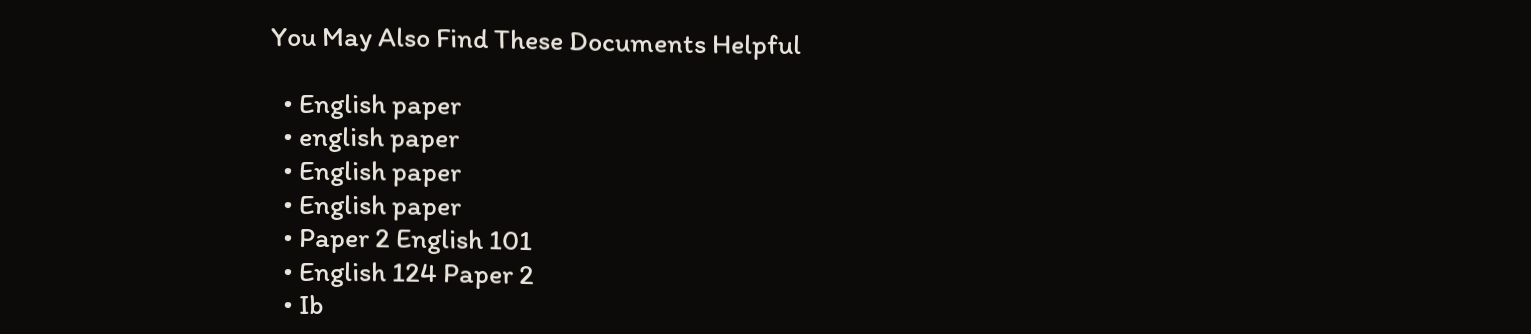You May Also Find These Documents Helpful

  • English paper
  • english paper
  • English paper
  • English paper
  • Paper 2 English 101
  • English 124 Paper 2
  • Ib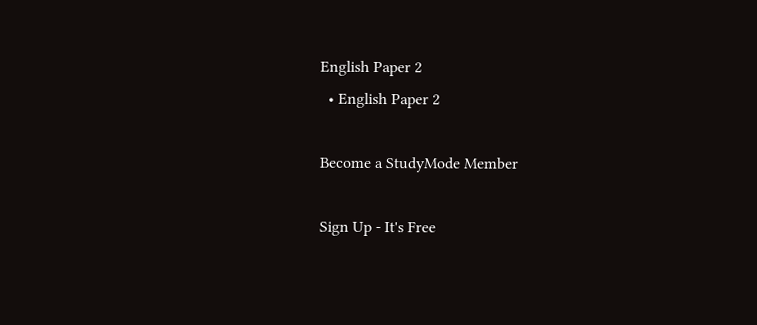English Paper 2
  • English Paper 2

Become a StudyMode Member

Sign Up - It's Free